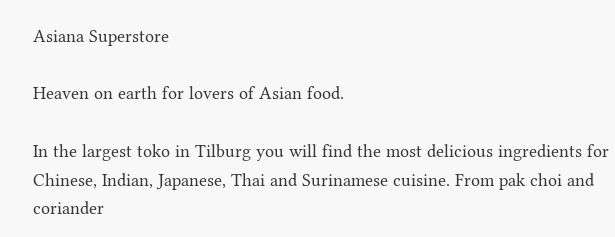Asiana Superstore

Heaven on earth for lovers of Asian food.

In the largest toko in Tilburg you will find the most delicious ingredients for Chinese, Indian, Japanese, Thai and Surinamese cuisine. From pak choi and coriander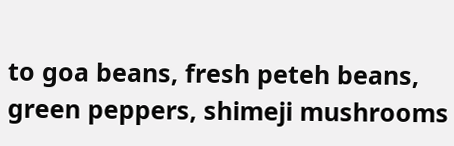to goa beans, fresh peteh beans, green peppers, shimeji mushrooms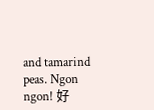and tamarind peas. Ngon ngon! 好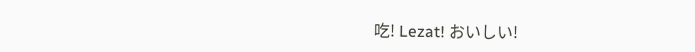吃! Lezat! おいしい!